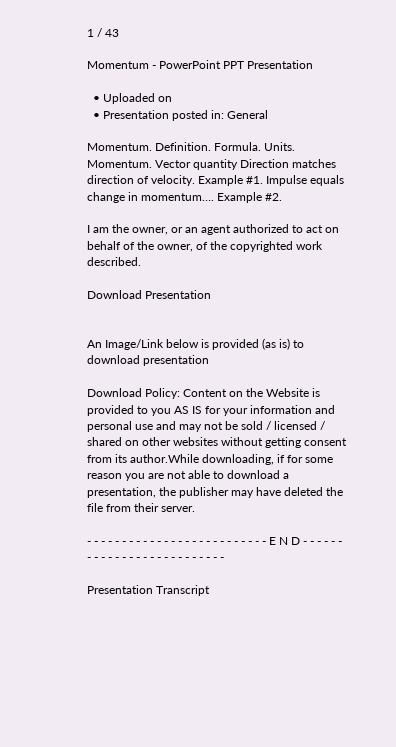1 / 43

Momentum - PowerPoint PPT Presentation

  • Uploaded on
  • Presentation posted in: General

Momentum. Definition. Formula. Units. Momentum. Vector quantity Direction matches direction of velocity. Example #1. Impulse equals change in momentum…. Example #2.

I am the owner, or an agent authorized to act on behalf of the owner, of the copyrighted work described.

Download Presentation


An Image/Link below is provided (as is) to download presentation

Download Policy: Content on the Website is provided to you AS IS for your information and personal use and may not be sold / licensed / shared on other websites without getting consent from its author.While downloading, if for some reason you are not able to download a presentation, the publisher may have deleted the file from their server.

- - - - - - - - - - - - - - - - - - - - - - - - - - E N D - - - - - - - - - - - - - - - - - - - - - - - - - -

Presentation Transcript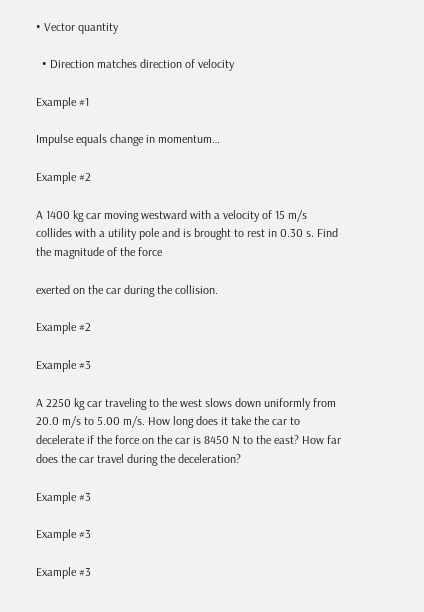• Vector quantity

  • Direction matches direction of velocity

Example #1

Impulse equals change in momentum…

Example #2

A 1400 kg car moving westward with a velocity of 15 m/s collides with a utility pole and is brought to rest in 0.30 s. Find the magnitude of the force

exerted on the car during the collision.

Example #2

Example #3

A 2250 kg car traveling to the west slows down uniformly from 20.0 m/s to 5.00 m/s. How long does it take the car to decelerate if the force on the car is 8450 N to the east? How far does the car travel during the deceleration?

Example #3

Example #3

Example #3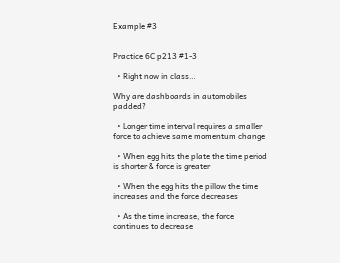Example #3


Practice 6C p213 #1-3

  • Right now in class…

Why are dashboards in automobiles padded?

  • Longer time interval requires a smaller force to achieve same momentum change

  • When egg hits the plate the time period is shorter & force is greater

  • When the egg hits the pillow the time increases and the force decreases

  • As the time increase, the force continues to decrease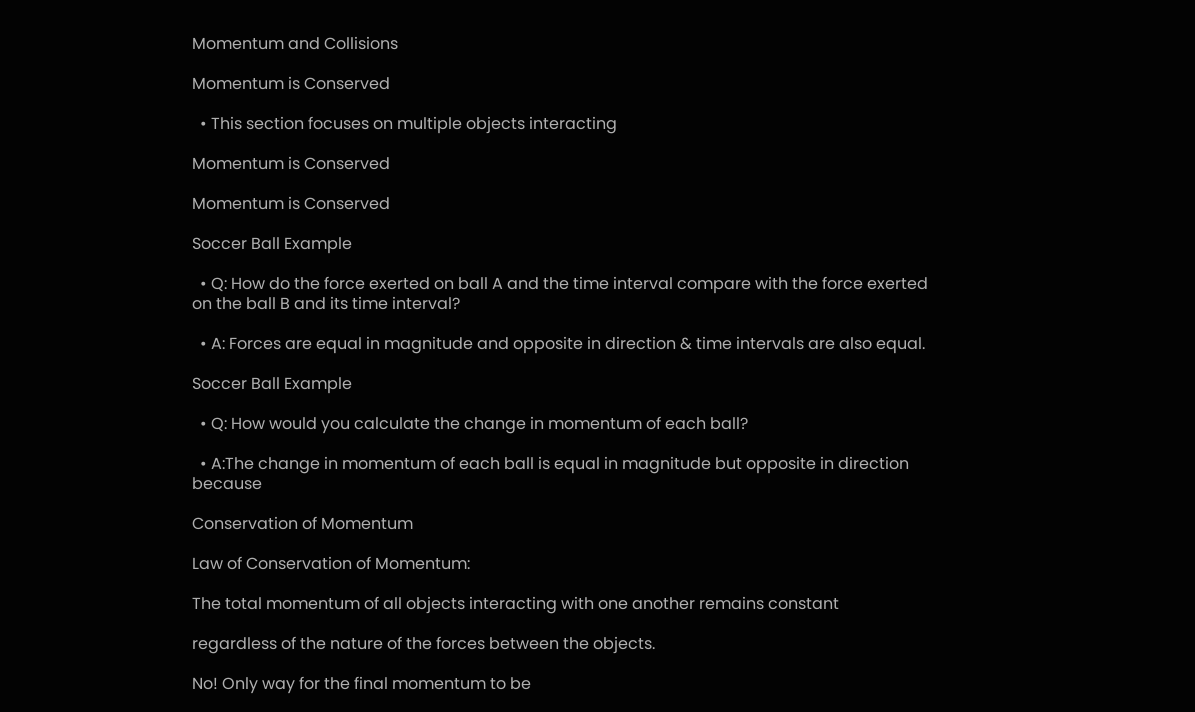Momentum and Collisions

Momentum is Conserved

  • This section focuses on multiple objects interacting

Momentum is Conserved

Momentum is Conserved

Soccer Ball Example

  • Q: How do the force exerted on ball A and the time interval compare with the force exerted on the ball B and its time interval?

  • A: Forces are equal in magnitude and opposite in direction & time intervals are also equal.

Soccer Ball Example

  • Q: How would you calculate the change in momentum of each ball?

  • A:The change in momentum of each ball is equal in magnitude but opposite in direction because

Conservation of Momentum

Law of Conservation of Momentum:

The total momentum of all objects interacting with one another remains constant

regardless of the nature of the forces between the objects.

No! Only way for the final momentum to be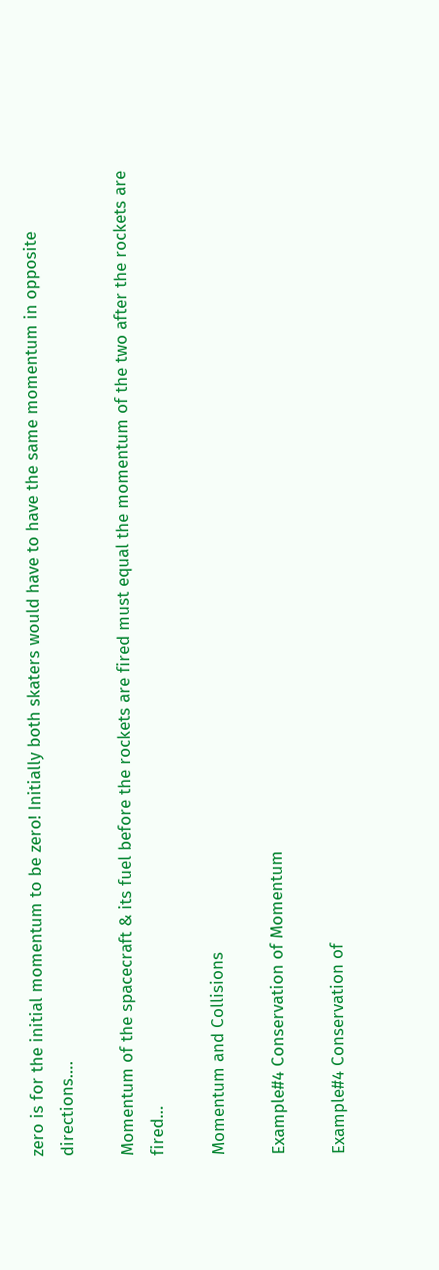zero is for the initial momentum to be zero! Initially both skaters would have to have the same momentum in opposite directions….

Momentum of the spacecraft & its fuel before the rockets are fired must equal the momentum of the two after the rockets are fired…

Momentum and Collisions

Example#4 Conservation of Momentum

Example#4 Conservation of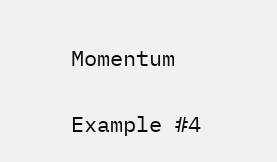Momentum

Example #4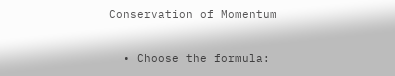Conservation of Momentum

  • Choose the formula: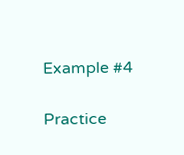Example #4

Practice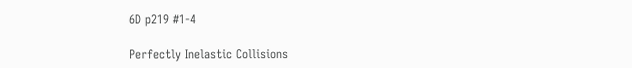6D p219 #1-4

Perfectly Inelastic Collisions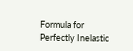Formula for Perfectly Inelastic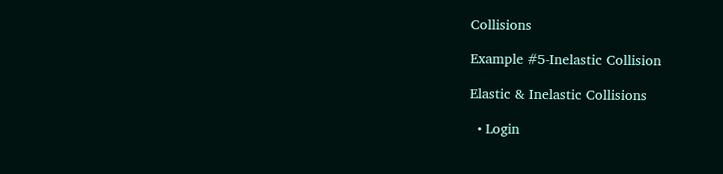Collisions

Example #5-Inelastic Collision

Elastic & Inelastic Collisions

  • Login